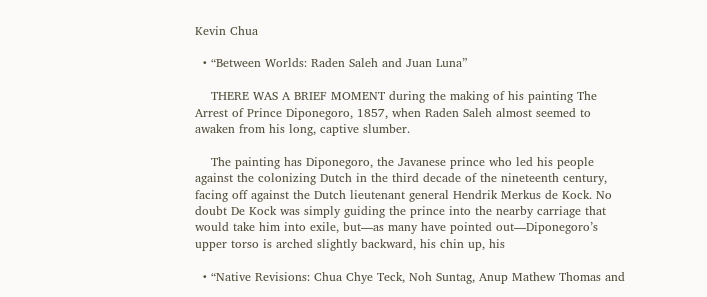Kevin Chua

  • “Between Worlds: Raden Saleh and Juan Luna”

    THERE WAS A BRIEF MOMENT during the making of his painting The Arrest of Prince Diponegoro, 1857, when Raden Saleh almost seemed to awaken from his long, captive slumber.

    The painting has Diponegoro, the Javanese prince who led his people against the colonizing Dutch in the third decade of the nineteenth century, facing off against the Dutch lieutenant general Hendrik Merkus de Kock. No doubt De Kock was simply guiding the prince into the nearby carriage that would take him into exile, but—as many have pointed out—Diponegoro’s upper torso is arched slightly backward, his chin up, his

  • “Native Revisions: Chua Chye Teck, Noh Suntag, Anup Mathew Thomas and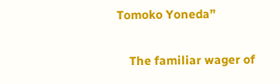Tomoko Yoneda”

    The familiar wager of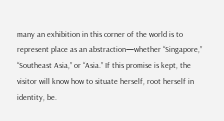many an exhibition in this corner of the world is to represent place as an abstraction—whether “Singapore,” “Southeast Asia,” or “Asia.” If this promise is kept, the visitor will know how to situate herself, root herself in identity, be.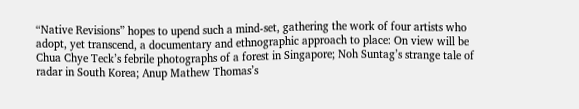“Native Revisions” hopes to upend such a mind-set, gathering the work of four artists who adopt, yet transcend, a documentary and ethnographic approach to place: On view will be Chua Chye Teck’s febrile photographs of a forest in Singapore; Noh Suntag’s strange tale of radar in South Korea; Anup Mathew Thomas’s